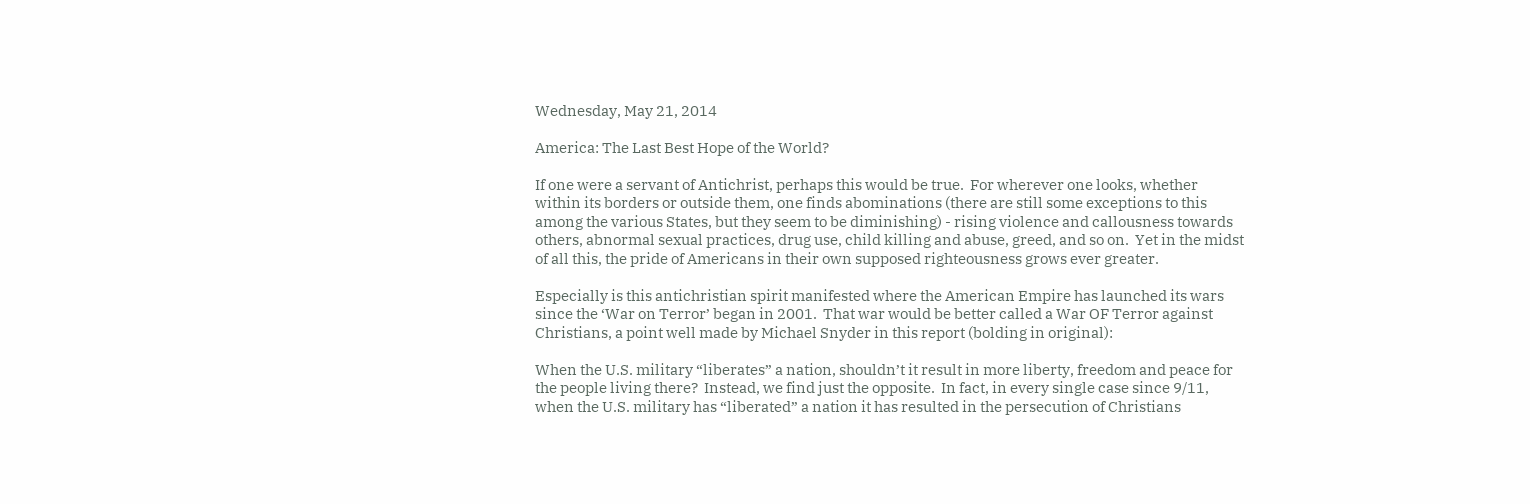Wednesday, May 21, 2014

America: The Last Best Hope of the World?

If one were a servant of Antichrist, perhaps this would be true.  For wherever one looks, whether within its borders or outside them, one finds abominations (there are still some exceptions to this among the various States, but they seem to be diminishing) - rising violence and callousness towards others, abnormal sexual practices, drug use, child killing and abuse, greed, and so on.  Yet in the midst of all this, the pride of Americans in their own supposed righteousness grows ever greater.

Especially is this antichristian spirit manifested where the American Empire has launched its wars since the ‘War on Terror’ began in 2001.  That war would be better called a War OF Terror against Christians, a point well made by Michael Snyder in this report (bolding in original):

When the U.S. military “liberates” a nation, shouldn’t it result in more liberty, freedom and peace for the people living there?  Instead, we find just the opposite.  In fact, in every single case since 9/11, when the U.S. military has “liberated” a nation it has resulted in the persecution of Christians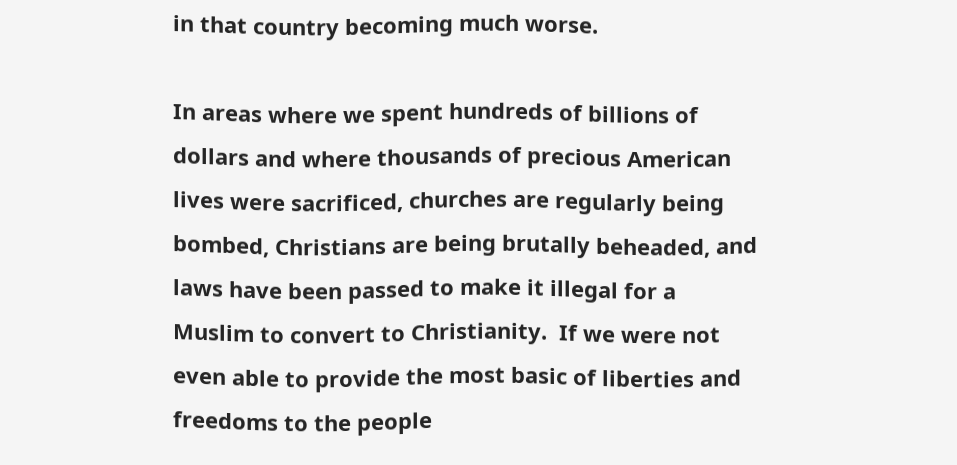in that country becoming much worse.

In areas where we spent hundreds of billions of dollars and where thousands of precious American lives were sacrificed, churches are regularly being bombed, Christians are being brutally beheaded, and laws have been passed to make it illegal for a Muslim to convert to Christianity.  If we were not even able to provide the most basic of liberties and freedoms to the people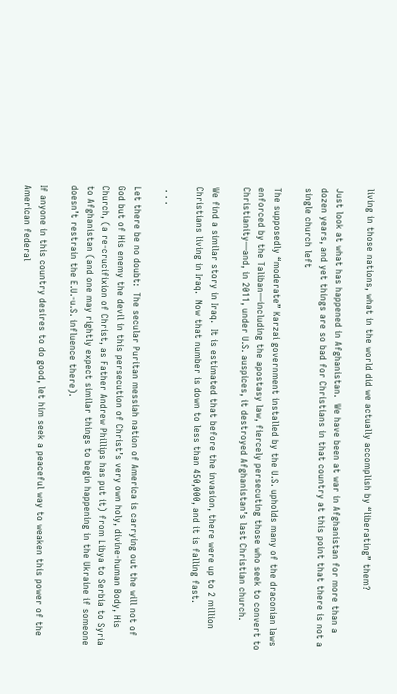living in those nations, what in the world did we actually accomplish by “liberating” them?

Just look at what has happened in Afghanistan.  We have been at war in Afghanistan for more than a dozen years, and yet things are so bad for Christians in that country at this point that there is not a single church left

The supposedly “moderate” Karzai government installed by the U.S. upholds many of the draconian laws enforced by the Taliban—including the apostasy law, fiercely persecuting those who seek to convert to Christianity—and, in 2011, under U.S. auspices, it destroyed Afghanistan’s last Christian church.

We find a similar story in Iraq.  It is estimated that before the invasion, there were up to 2 million Christians living in Iraq.  Now that number is down to less than 450,000, and it is falling fast.

 . . .

Let there be no doubt:  The secular Puritan messiah nation of America is carrying out the will not of God but of His enemy the devil in this persecution of Christ’s very own holy, divine-human Body, His Church, (a re-crucifixion of Christ, as Father Andrew Phillips has put it) from Libya to Serbia to Syria to Afghanistan (and one may rightly expect similar things to begin happening in the Ukraine if someone doesn’t restrain the E.U.-u.S. influence there).

If anyone in this country desires to do good, let him seek a peaceful way to weaken this power of the American federal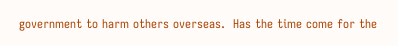government to harm others overseas.  Has the time come for the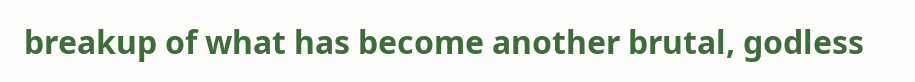breakup of what has become another brutal, godless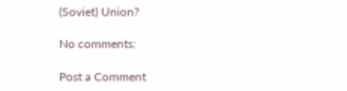(Soviet) Union?

No comments:

Post a Comment